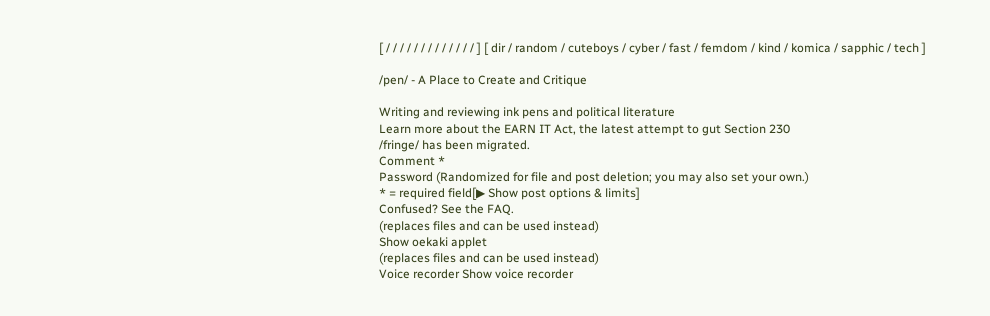[ / / / / / / / / / / / / / ] [ dir / random / cuteboys / cyber / fast / femdom / kind / komica / sapphic / tech ]

/pen/ - A Place to Create and Critique

Writing and reviewing ink pens and political literature
Learn more about the EARN IT Act, the latest attempt to gut Section 230
/fringe/ has been migrated.
Comment *
Password (Randomized for file and post deletion; you may also set your own.)
* = required field[▶ Show post options & limits]
Confused? See the FAQ.
(replaces files and can be used instead)
Show oekaki applet
(replaces files and can be used instead)
Voice recorder Show voice recorder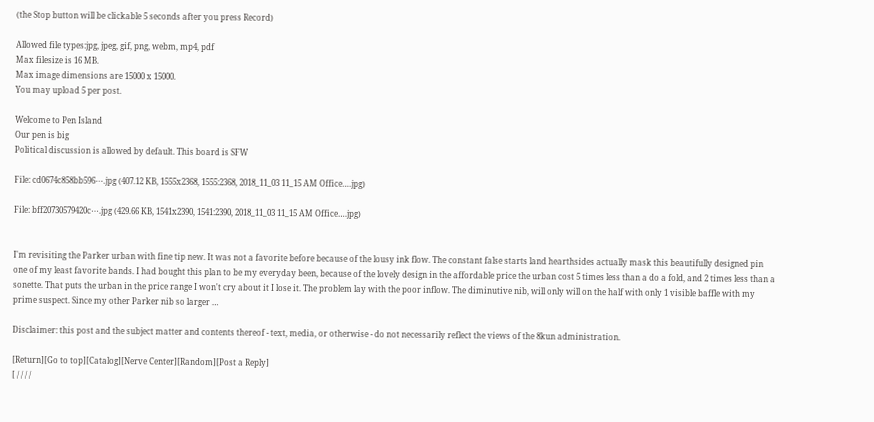(the Stop button will be clickable 5 seconds after you press Record)

Allowed file types:jpg, jpeg, gif, png, webm, mp4, pdf
Max filesize is 16 MB.
Max image dimensions are 15000 x 15000.
You may upload 5 per post.

Welcome to Pen Island
Our pen is big
Political discussion is allowed by default. This board is SFW

File: cd0674c858bb596⋯.jpg (407.12 KB, 1555x2368, 1555:2368, 2018_11_03 11_15 AM Office….jpg)

File: bff20730579420c⋯.jpg (429.66 KB, 1541x2390, 1541:2390, 2018_11_03 11_15 AM Office….jpg)


I'm revisiting the Parker urban with fine tip new. It was not a favorite before because of the lousy ink flow. The constant false starts land hearthsides actually mask this beautifully designed pin one of my least favorite bands. I had bought this plan to be my everyday been, because of the lovely design in the affordable price the urban cost 5 times less than a do a fold, and 2 times less than a sonette. That puts the urban in the price range I won't cry about it I lose it. The problem lay with the poor inflow. The diminutive nib, will only will on the half with only 1 visible baffle with my prime suspect. Since my other Parker nib so larger …

Disclaimer: this post and the subject matter and contents thereof - text, media, or otherwise - do not necessarily reflect the views of the 8kun administration.

[Return][Go to top][Catalog][Nerve Center][Random][Post a Reply]
[ / / / /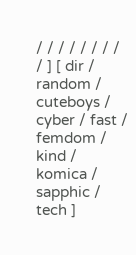/ / / / / / / / / ] [ dir / random / cuteboys / cyber / fast / femdom / kind / komica / sapphic / tech ]